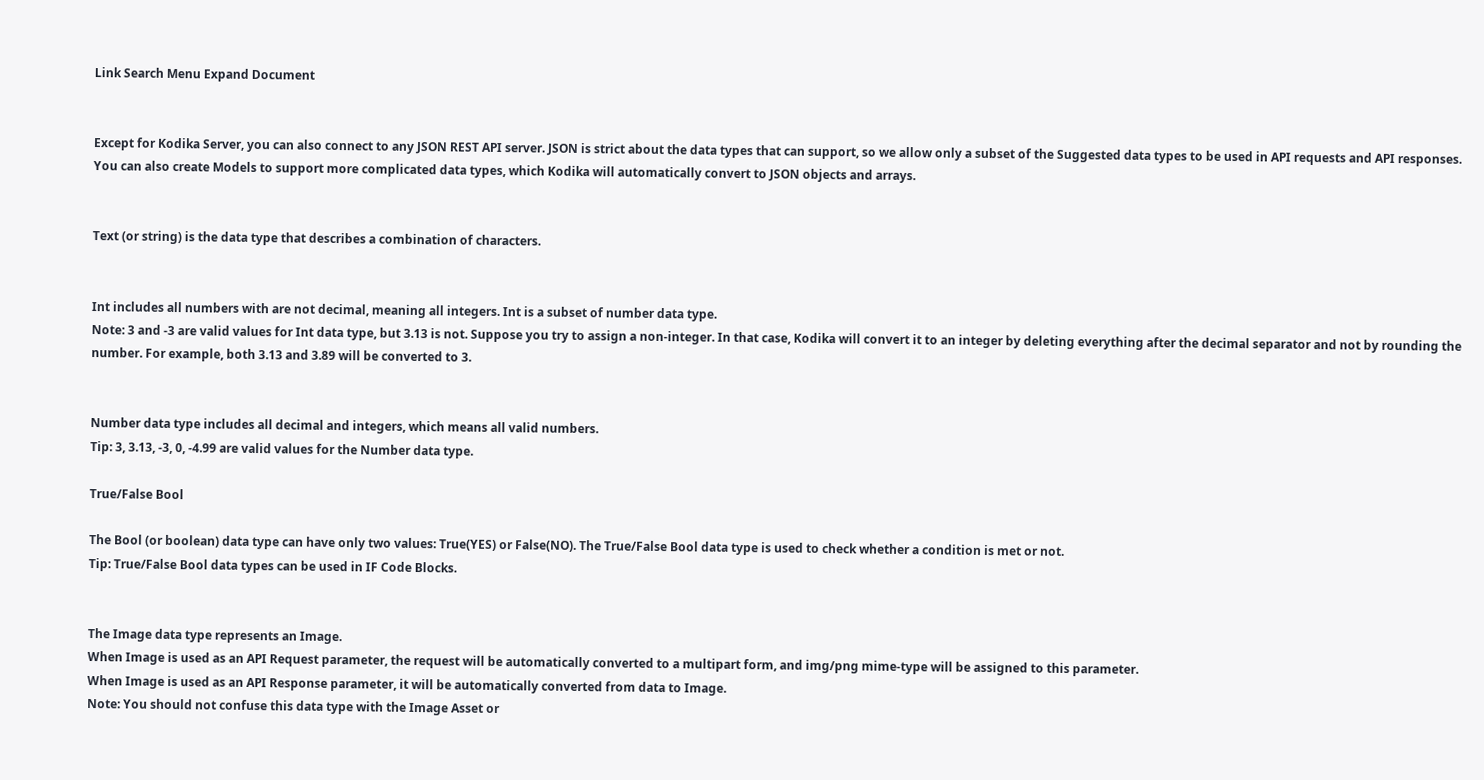Link Search Menu Expand Document


Except for Kodika Server, you can also connect to any JSON REST API server. JSON is strict about the data types that can support, so we allow only a subset of the Suggested data types to be used in API requests and API responses. You can also create Models to support more complicated data types, which Kodika will automatically convert to JSON objects and arrays.


Text (or string) is the data type that describes a combination of characters.


Int includes all numbers with are not decimal, meaning all integers. Int is a subset of number data type.
Note: 3 and -3 are valid values for Int data type, but 3.13 is not. Suppose you try to assign a non-integer. In that case, Kodika will convert it to an integer by deleting everything after the decimal separator and not by rounding the number. For example, both 3.13 and 3.89 will be converted to 3.


Number data type includes all decimal and integers, which means all valid numbers.
Tip: 3, 3.13, -3, 0, -4.99 are valid values for the Number data type.

True/False Bool

The Bool (or boolean) data type can have only two values: True(YES) or False(NO). The True/False Bool data type is used to check whether a condition is met or not.
Tip: True/False Bool data types can be used in IF Code Blocks.


The Image data type represents an Image.
When Image is used as an API Request parameter, the request will be automatically converted to a multipart form, and img/png mime-type will be assigned to this parameter.
When Image is used as an API Response parameter, it will be automatically converted from data to Image.
Note: You should not confuse this data type with the Image Asset or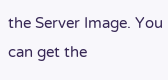the Server Image. You can get the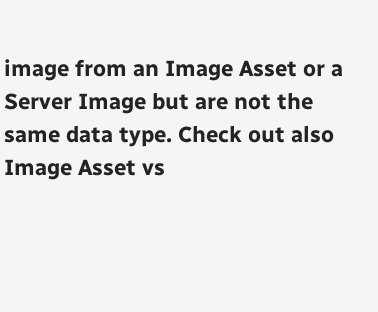image from an Image Asset or a Server Image but are not the same data type. Check out also Image Asset vs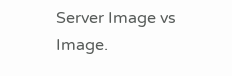Server Image vs Image.